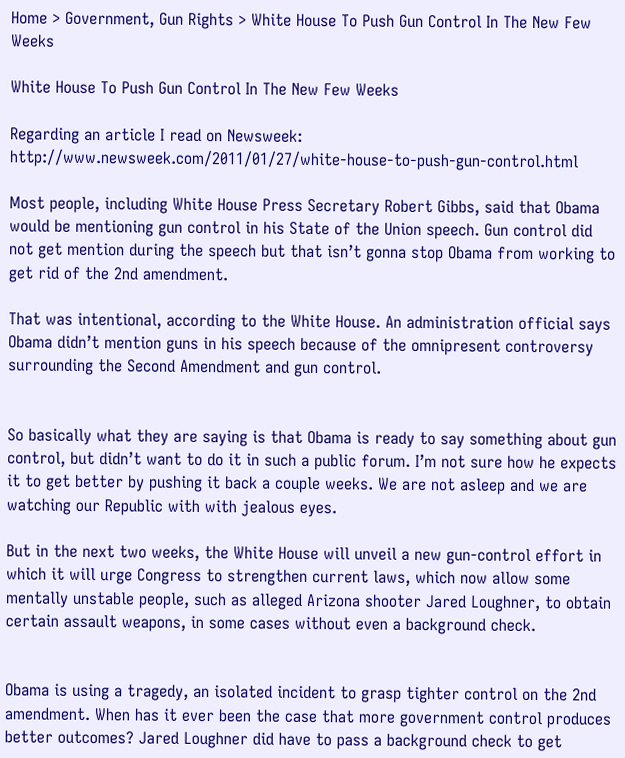Home > Government, Gun Rights > White House To Push Gun Control In The New Few Weeks

White House To Push Gun Control In The New Few Weeks

Regarding an article I read on Newsweek: http://www.newsweek.com/2011/01/27/white-house-to-push-gun-control.html

Most people, including White House Press Secretary Robert Gibbs, said that Obama would be mentioning gun control in his State of the Union speech. Gun control did not get mention during the speech but that isn’t gonna stop Obama from working to get rid of the 2nd amendment.

That was intentional, according to the White House. An administration official says Obama didn’t mention guns in his speech because of the omnipresent controversy surrounding the Second Amendment and gun control.


So basically what they are saying is that Obama is ready to say something about gun control, but didn’t want to do it in such a public forum. I’m not sure how he expects it to get better by pushing it back a couple weeks. We are not asleep and we are watching our Republic with with jealous eyes.

But in the next two weeks, the White House will unveil a new gun-control effort in which it will urge Congress to strengthen current laws, which now allow some mentally unstable people, such as alleged Arizona shooter Jared Loughner, to obtain certain assault weapons, in some cases without even a background check.


Obama is using a tragedy, an isolated incident to grasp tighter control on the 2nd amendment. When has it ever been the case that more government control produces better outcomes? Jared Loughner did have to pass a background check to get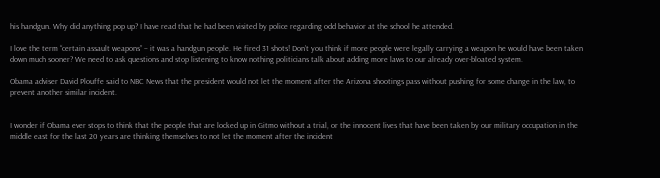his handgun. Why did anything pop up? I have read that he had been visited by police regarding odd behavior at the school he attended.

I love the term “certain assault weapons” – it was a handgun people. He fired 31 shots! Don’t you think if more people were legally carrying a weapon he would have been taken down much sooner? We need to ask questions and stop listening to know nothing politicians talk about adding more laws to our already over-bloated system.

Obama adviser David Plouffe said to NBC News that the president would not let the moment after the Arizona shootings pass without pushing for some change in the law, to prevent another similar incident.


I wonder if Obama ever stops to think that the people that are locked up in Gitmo without a trial, or the innocent lives that have been taken by our military occupation in the middle east for the last 20 years are thinking themselves to not let the moment after the incident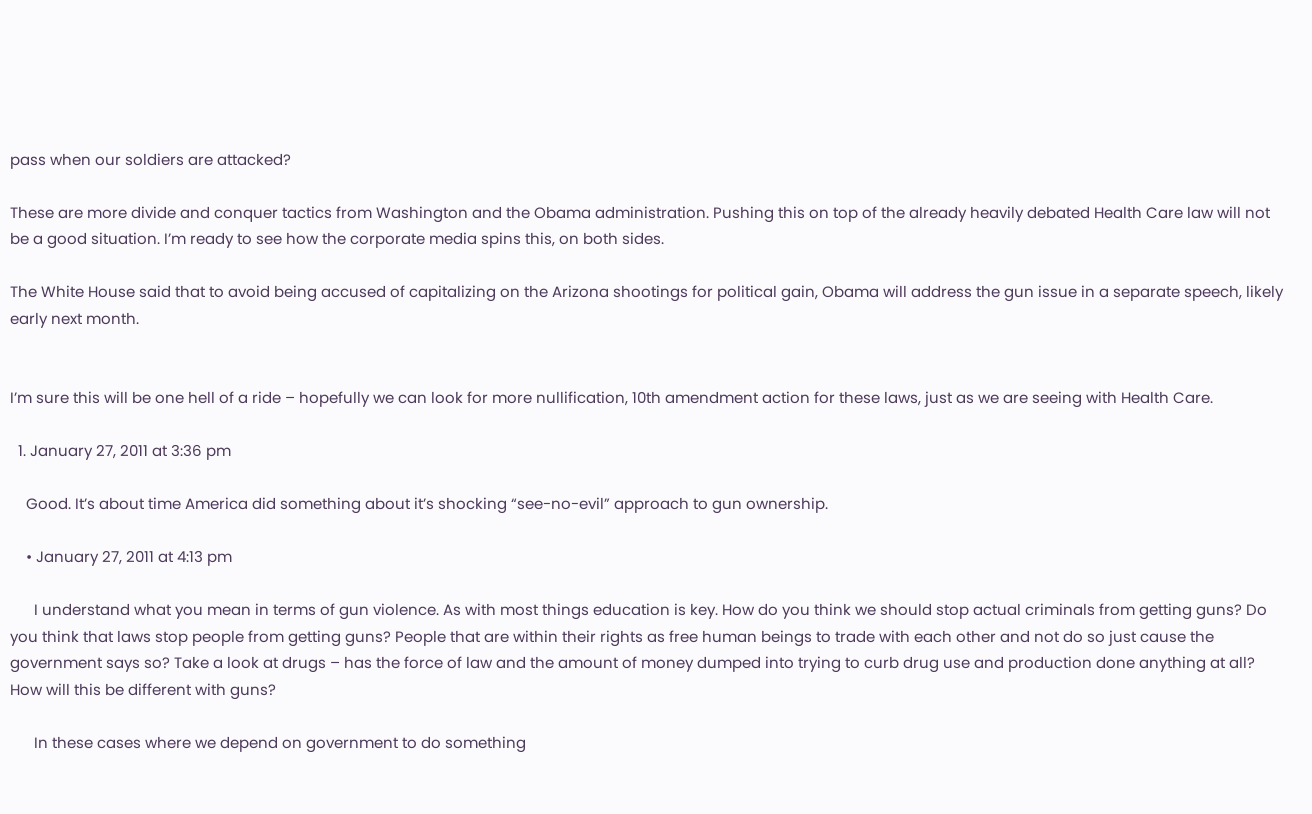pass when our soldiers are attacked?

These are more divide and conquer tactics from Washington and the Obama administration. Pushing this on top of the already heavily debated Health Care law will not be a good situation. I’m ready to see how the corporate media spins this, on both sides.

The White House said that to avoid being accused of capitalizing on the Arizona shootings for political gain, Obama will address the gun issue in a separate speech, likely early next month.


I’m sure this will be one hell of a ride – hopefully we can look for more nullification, 10th amendment action for these laws, just as we are seeing with Health Care.

  1. January 27, 2011 at 3:36 pm

    Good. It’s about time America did something about it’s shocking “see-no-evil” approach to gun ownership.

    • January 27, 2011 at 4:13 pm

      I understand what you mean in terms of gun violence. As with most things education is key. How do you think we should stop actual criminals from getting guns? Do you think that laws stop people from getting guns? People that are within their rights as free human beings to trade with each other and not do so just cause the government says so? Take a look at drugs – has the force of law and the amount of money dumped into trying to curb drug use and production done anything at all? How will this be different with guns?

      In these cases where we depend on government to do something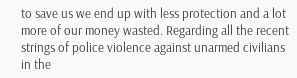to save us we end up with less protection and a lot more of our money wasted. Regarding all the recent strings of police violence against unarmed civilians in the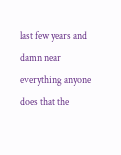last few years and damn near everything anyone does that the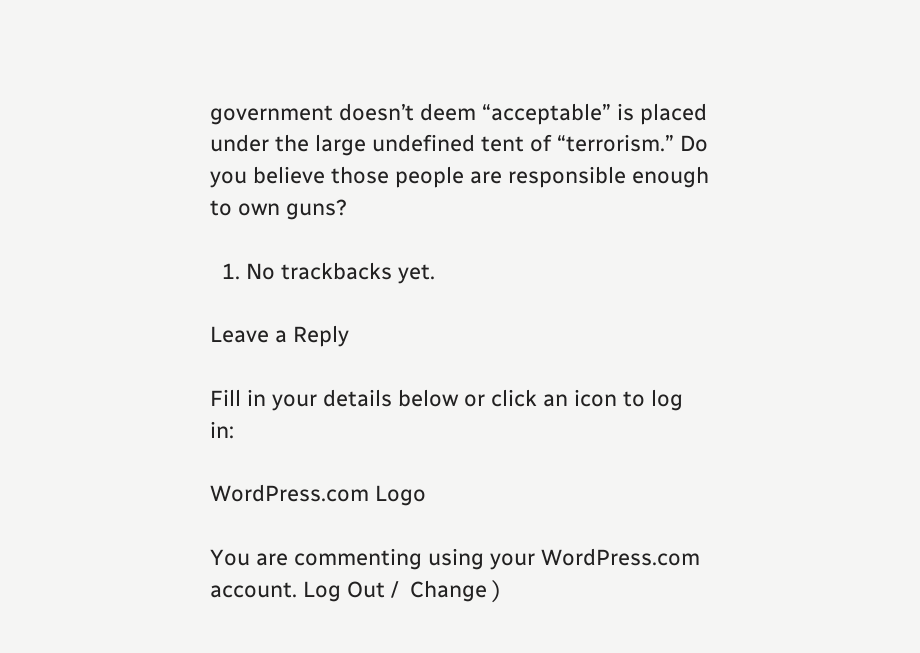government doesn’t deem “acceptable” is placed under the large undefined tent of “terrorism.” Do you believe those people are responsible enough to own guns?

  1. No trackbacks yet.

Leave a Reply

Fill in your details below or click an icon to log in:

WordPress.com Logo

You are commenting using your WordPress.com account. Log Out /  Change )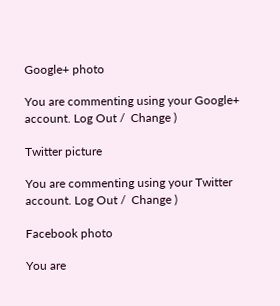Google+ photo

You are commenting using your Google+ account. Log Out /  Change )

Twitter picture

You are commenting using your Twitter account. Log Out /  Change )

Facebook photo

You are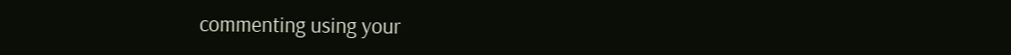commenting using your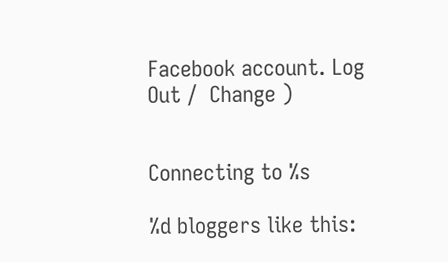Facebook account. Log Out /  Change )


Connecting to %s

%d bloggers like this: